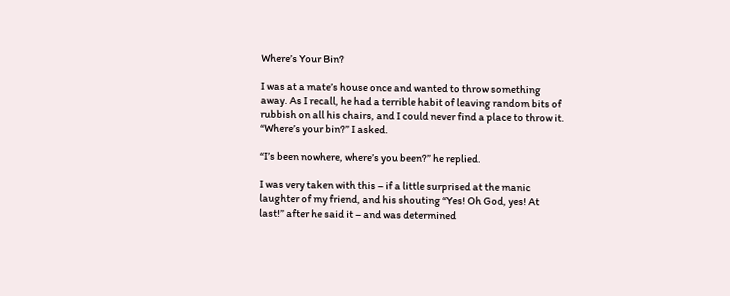Where’s Your Bin?

I was at a mate’s house once and wanted to throw something away. As I recall, he had a terrible habit of leaving random bits of rubbish on all his chairs, and I could never find a place to throw it. “Where’s your bin?” I asked.

“I’s been nowhere, where’s you been?” he replied.

I was very taken with this – if a little surprised at the manic laughter of my friend, and his shouting “Yes! Oh God, yes! At last!” after he said it – and was determined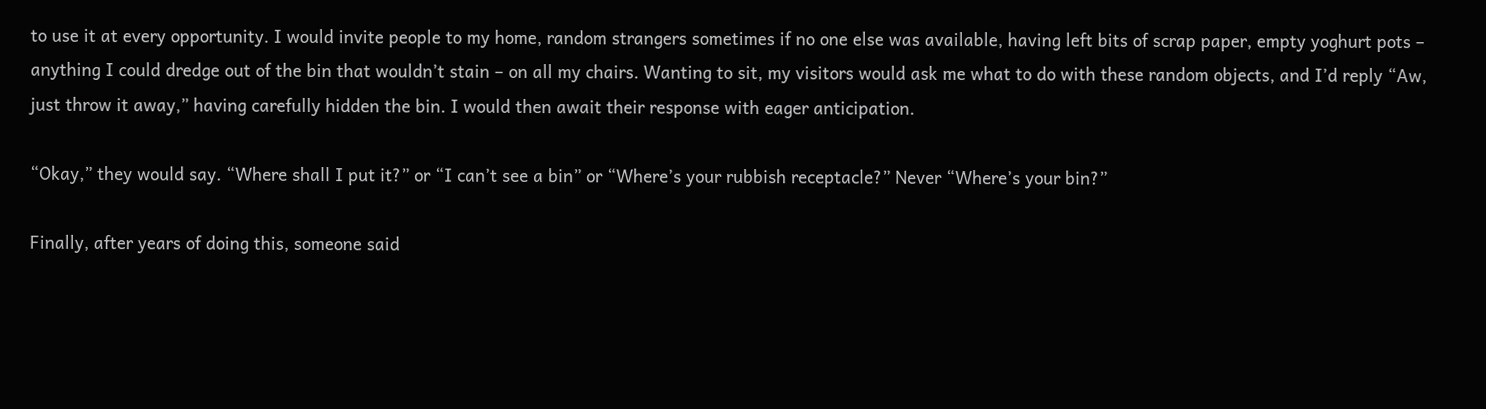to use it at every opportunity. I would invite people to my home, random strangers sometimes if no one else was available, having left bits of scrap paper, empty yoghurt pots – anything I could dredge out of the bin that wouldn’t stain – on all my chairs. Wanting to sit, my visitors would ask me what to do with these random objects, and I’d reply “Aw, just throw it away,” having carefully hidden the bin. I would then await their response with eager anticipation.

“Okay,” they would say. “Where shall I put it?” or “I can’t see a bin” or “Where’s your rubbish receptacle?” Never “Where’s your bin?”

Finally, after years of doing this, someone said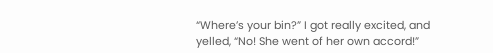“Where’s your bin?” I got really excited, and yelled, “No! She went of her own accord!”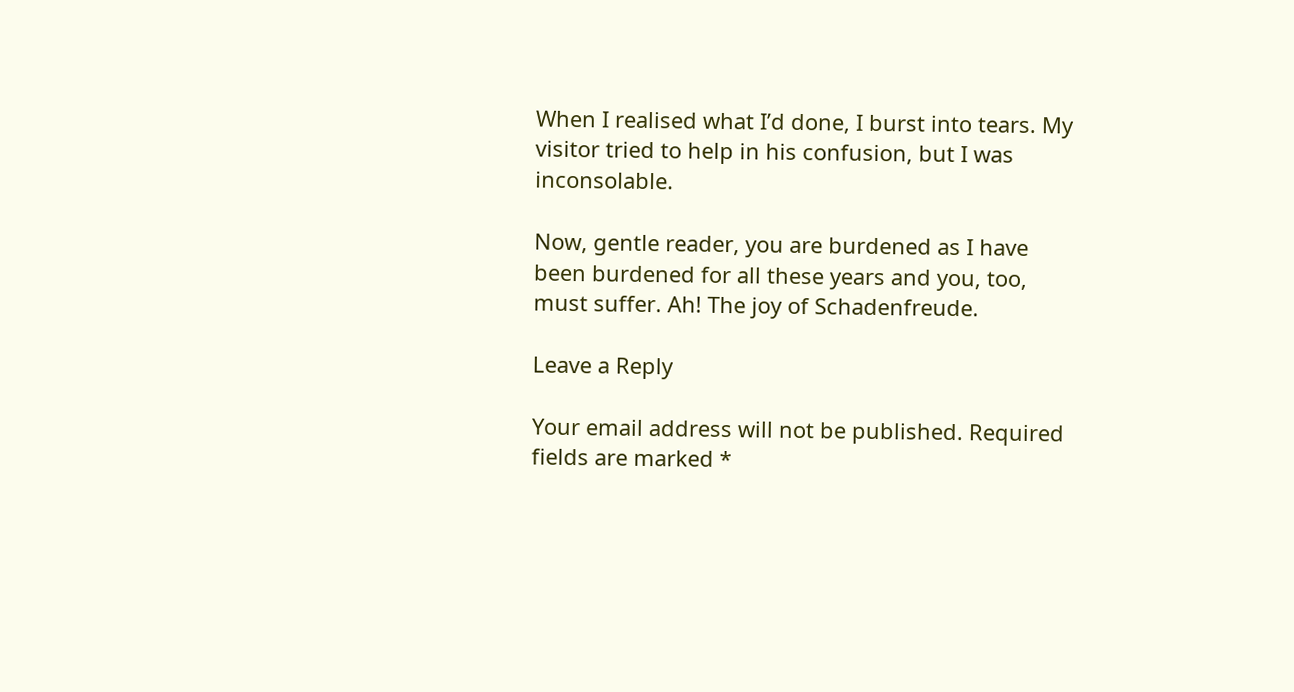When I realised what I’d done, I burst into tears. My visitor tried to help in his confusion, but I was inconsolable.

Now, gentle reader, you are burdened as I have been burdened for all these years and you, too, must suffer. Ah! The joy of Schadenfreude.

Leave a Reply

Your email address will not be published. Required fields are marked *